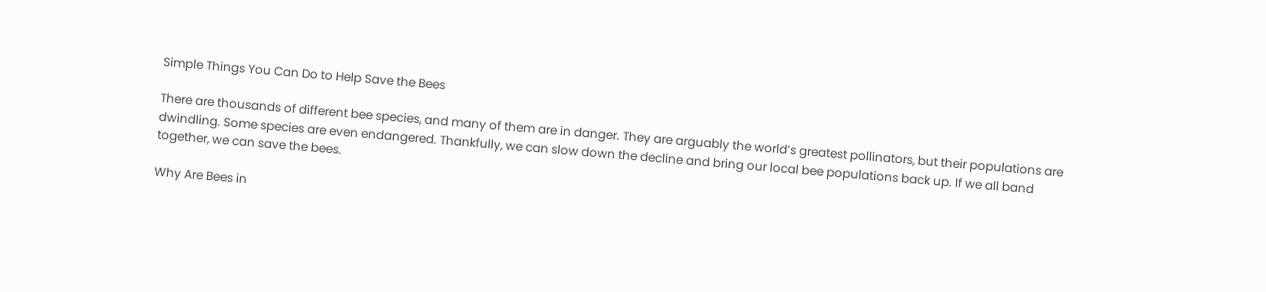Simple Things You Can Do to Help Save the Bees

There are thousands of different bee species, and many of them are in danger. They are arguably the world’s greatest pollinators, but their populations are dwindling. Some species are even endangered. Thankfully, we can slow down the decline and bring our local bee populations back up. If we all band together, we can save the bees.

Why Are Bees in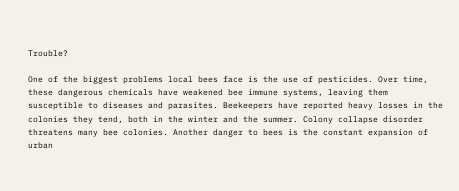Trouble?

One of the biggest problems local bees face is the use of pesticides. Over time, these dangerous chemicals have weakened bee immune systems, leaving them susceptible to diseases and parasites. Beekeepers have reported heavy losses in the colonies they tend, both in the winter and the summer. Colony collapse disorder threatens many bee colonies. Another danger to bees is the constant expansion of urban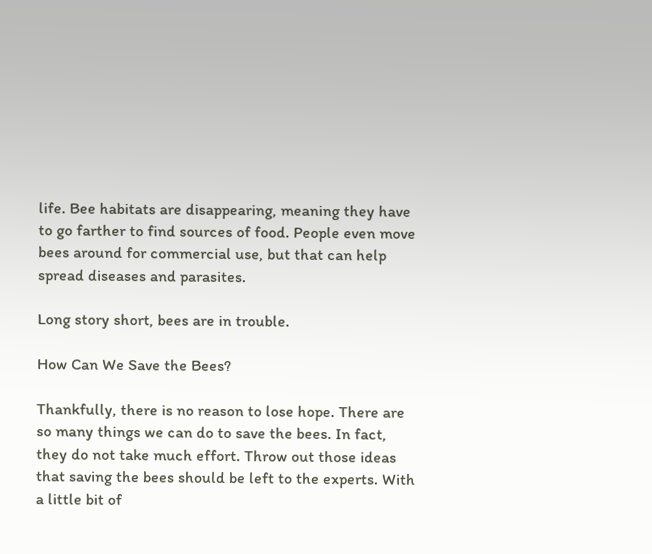life. Bee habitats are disappearing, meaning they have to go farther to find sources of food. People even move bees around for commercial use, but that can help spread diseases and parasites.

Long story short, bees are in trouble.

How Can We Save the Bees?

Thankfully, there is no reason to lose hope. There are so many things we can do to save the bees. In fact, they do not take much effort. Throw out those ideas that saving the bees should be left to the experts. With a little bit of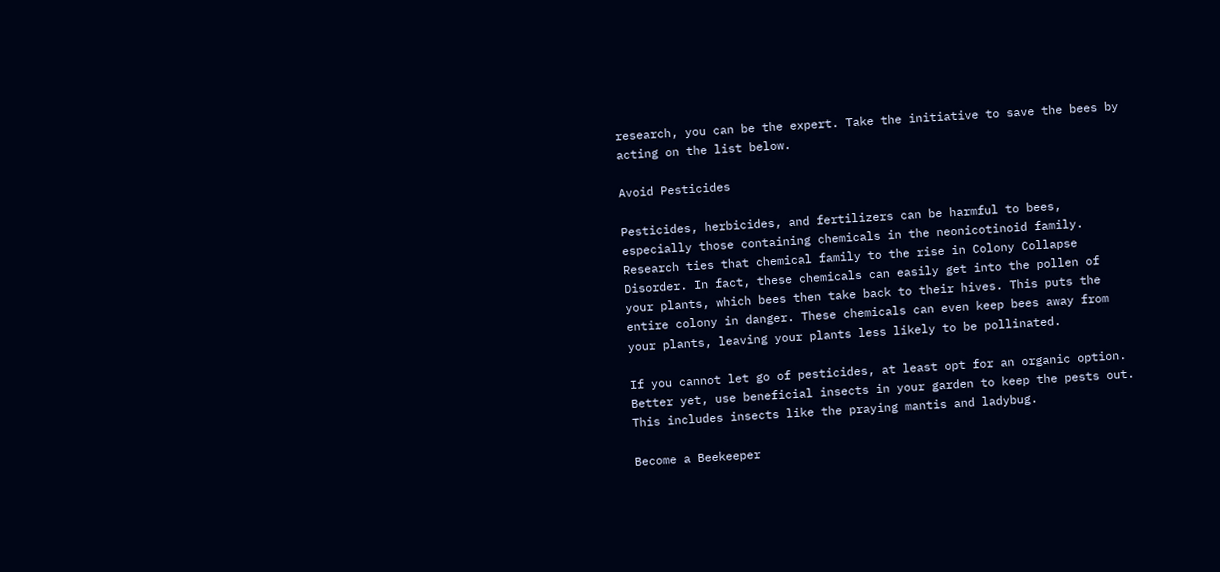research, you can be the expert. Take the initiative to save the bees by acting on the list below.

Avoid Pesticides

Pesticides, herbicides, and fertilizers can be harmful to bees, especially those containing chemicals in the neonicotinoid family. Research ties that chemical family to the rise in Colony Collapse Disorder. In fact, these chemicals can easily get into the pollen of your plants, which bees then take back to their hives. This puts the entire colony in danger. These chemicals can even keep bees away from your plants, leaving your plants less likely to be pollinated.

If you cannot let go of pesticides, at least opt for an organic option. Better yet, use beneficial insects in your garden to keep the pests out. This includes insects like the praying mantis and ladybug.

Become a Beekeeper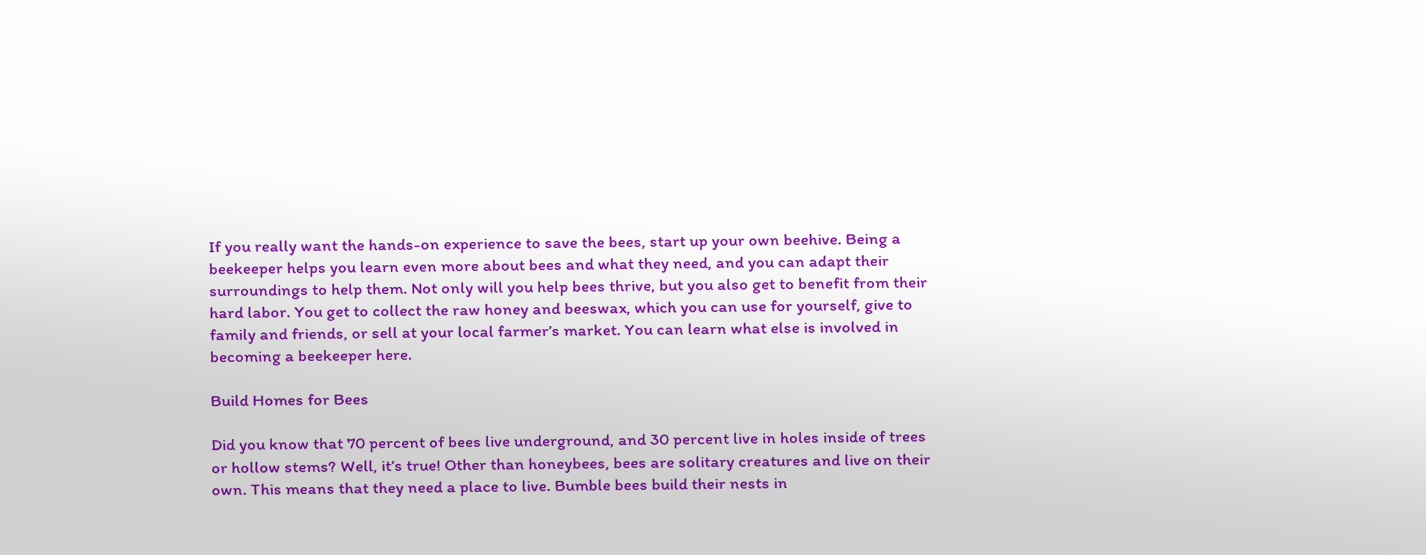If you really want the hands-on experience to save the bees, start up your own beehive. Being a beekeeper helps you learn even more about bees and what they need, and you can adapt their surroundings to help them. Not only will you help bees thrive, but you also get to benefit from their hard labor. You get to collect the raw honey and beeswax, which you can use for yourself, give to family and friends, or sell at your local farmer’s market. You can learn what else is involved in becoming a beekeeper here.

Build Homes for Bees

Did you know that 70 percent of bees live underground, and 30 percent live in holes inside of trees or hollow stems? Well, it’s true! Other than honeybees, bees are solitary creatures and live on their own. This means that they need a place to live. Bumble bees build their nests in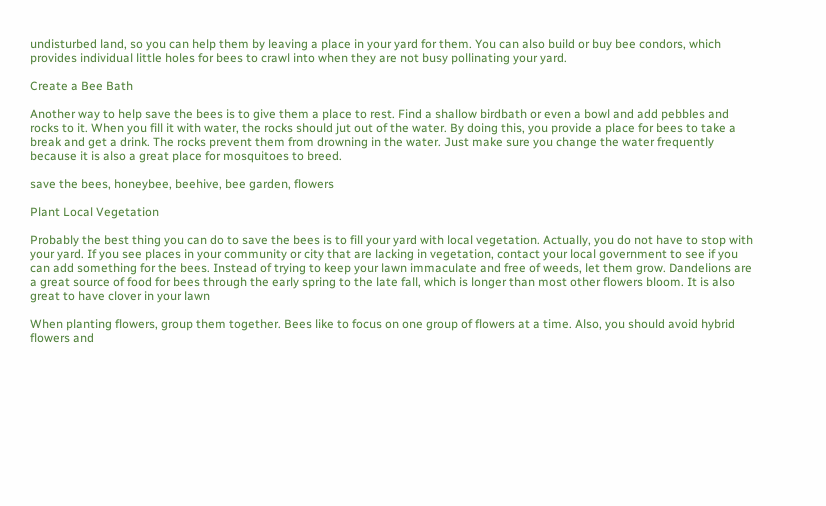undisturbed land, so you can help them by leaving a place in your yard for them. You can also build or buy bee condors, which provides individual little holes for bees to crawl into when they are not busy pollinating your yard.

Create a Bee Bath

Another way to help save the bees is to give them a place to rest. Find a shallow birdbath or even a bowl and add pebbles and rocks to it. When you fill it with water, the rocks should jut out of the water. By doing this, you provide a place for bees to take a break and get a drink. The rocks prevent them from drowning in the water. Just make sure you change the water frequently because it is also a great place for mosquitoes to breed.

save the bees, honeybee, beehive, bee garden, flowers

Plant Local Vegetation

Probably the best thing you can do to save the bees is to fill your yard with local vegetation. Actually, you do not have to stop with your yard. If you see places in your community or city that are lacking in vegetation, contact your local government to see if you can add something for the bees. Instead of trying to keep your lawn immaculate and free of weeds, let them grow. Dandelions are a great source of food for bees through the early spring to the late fall, which is longer than most other flowers bloom. It is also great to have clover in your lawn

When planting flowers, group them together. Bees like to focus on one group of flowers at a time. Also, you should avoid hybrid flowers and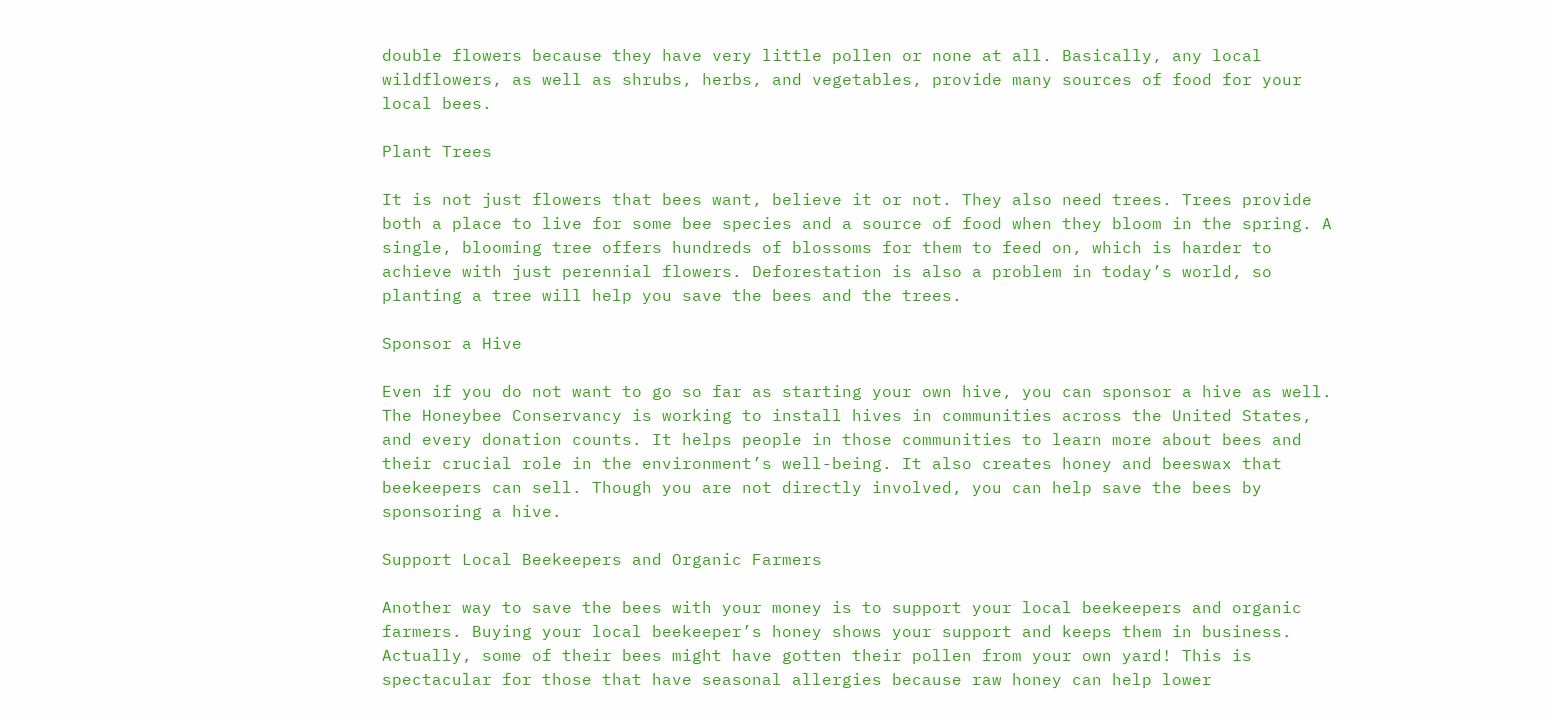double flowers because they have very little pollen or none at all. Basically, any local wildflowers, as well as shrubs, herbs, and vegetables, provide many sources of food for your local bees.

Plant Trees

It is not just flowers that bees want, believe it or not. They also need trees. Trees provide both a place to live for some bee species and a source of food when they bloom in the spring. A single, blooming tree offers hundreds of blossoms for them to feed on, which is harder to achieve with just perennial flowers. Deforestation is also a problem in today’s world, so planting a tree will help you save the bees and the trees.

Sponsor a Hive

Even if you do not want to go so far as starting your own hive, you can sponsor a hive as well. The Honeybee Conservancy is working to install hives in communities across the United States, and every donation counts. It helps people in those communities to learn more about bees and their crucial role in the environment’s well-being. It also creates honey and beeswax that beekeepers can sell. Though you are not directly involved, you can help save the bees by sponsoring a hive.

Support Local Beekeepers and Organic Farmers

Another way to save the bees with your money is to support your local beekeepers and organic farmers. Buying your local beekeeper’s honey shows your support and keeps them in business. Actually, some of their bees might have gotten their pollen from your own yard! This is spectacular for those that have seasonal allergies because raw honey can help lower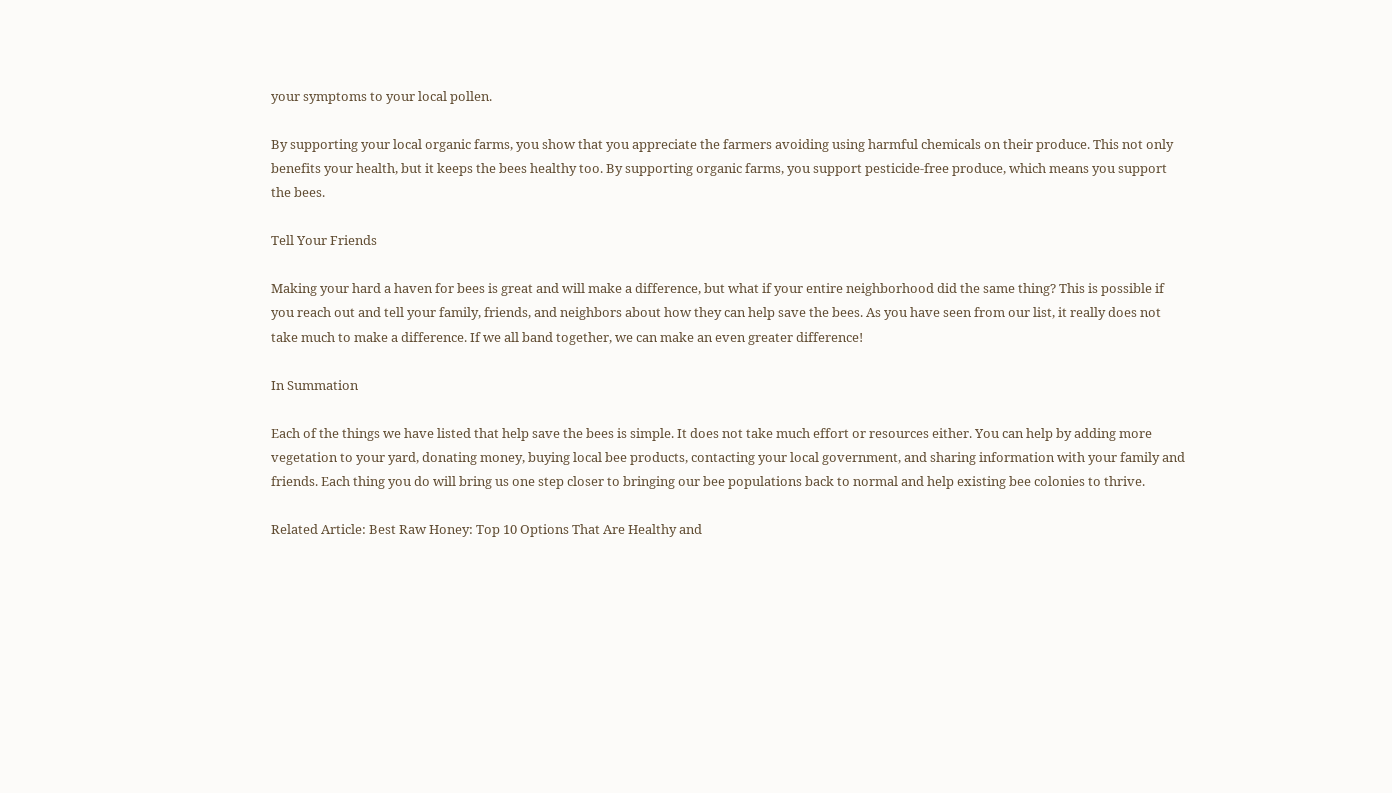your symptoms to your local pollen.

By supporting your local organic farms, you show that you appreciate the farmers avoiding using harmful chemicals on their produce. This not only benefits your health, but it keeps the bees healthy too. By supporting organic farms, you support pesticide-free produce, which means you support the bees.

Tell Your Friends

Making your hard a haven for bees is great and will make a difference, but what if your entire neighborhood did the same thing? This is possible if you reach out and tell your family, friends, and neighbors about how they can help save the bees. As you have seen from our list, it really does not take much to make a difference. If we all band together, we can make an even greater difference!

In Summation

Each of the things we have listed that help save the bees is simple. It does not take much effort or resources either. You can help by adding more vegetation to your yard, donating money, buying local bee products, contacting your local government, and sharing information with your family and friends. Each thing you do will bring us one step closer to bringing our bee populations back to normal and help existing bee colonies to thrive.

Related Article: Best Raw Honey: Top 10 Options That Are Healthy and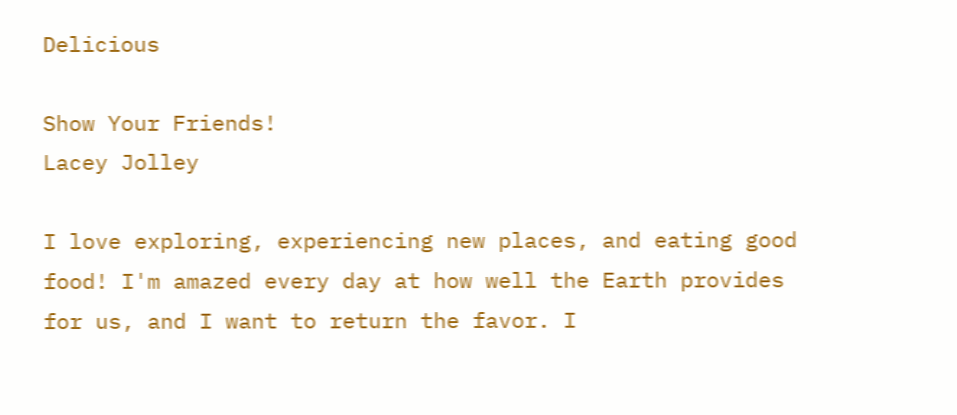Delicious

Show Your Friends!
Lacey Jolley

I love exploring, experiencing new places, and eating good food! I'm amazed every day at how well the Earth provides for us, and I want to return the favor. I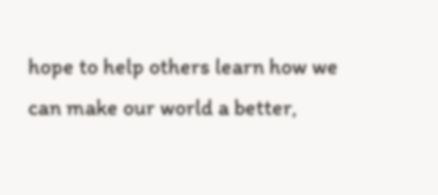hope to help others learn how we can make our world a better,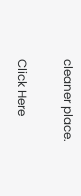cleaner place.

Click Here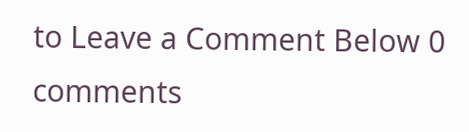to Leave a Comment Below 0 comments